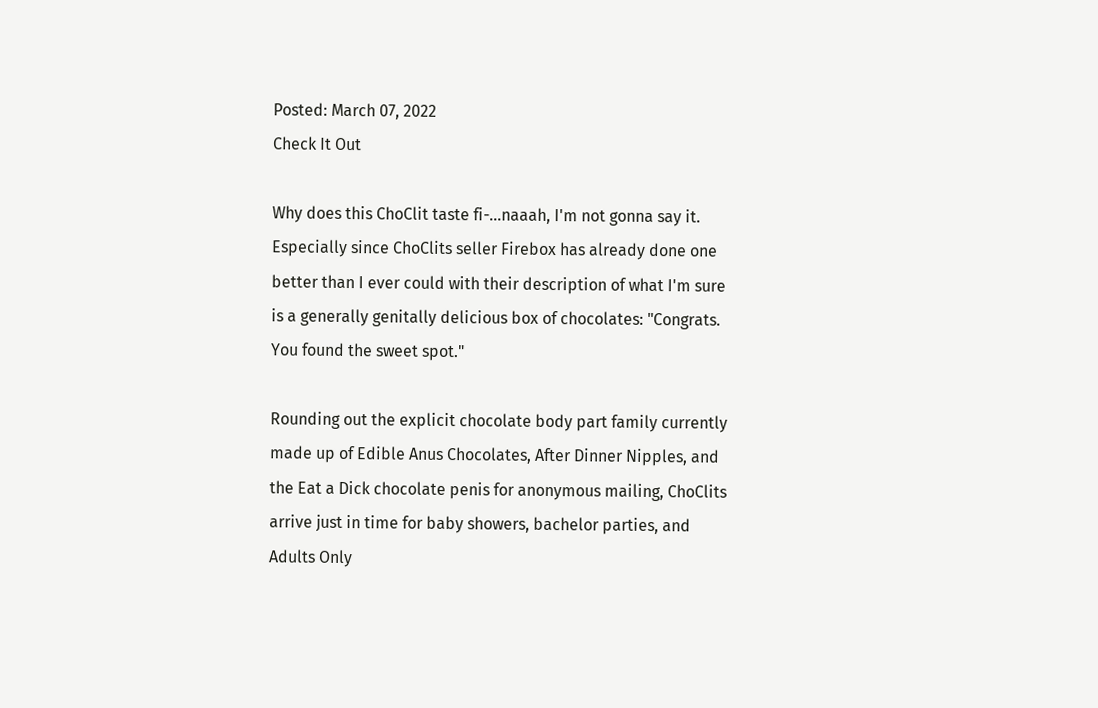Posted: March 07, 2022
Check It Out

Why does this ChoClit taste fi-...naaah, I'm not gonna say it. Especially since ChoClits seller Firebox has already done one better than I ever could with their description of what I'm sure is a generally genitally delicious box of chocolates: "Congrats. You found the sweet spot."

Rounding out the explicit chocolate body part family currently made up of Edible Anus Chocolates, After Dinner Nipples, and the Eat a Dick chocolate penis for anonymous mailing, ChoClits arrive just in time for baby showers, bachelor parties, and Adults Only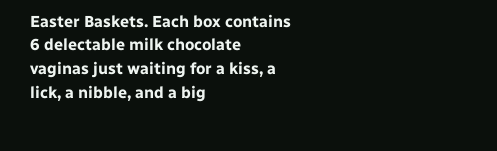Easter Baskets. Each box contains 6 delectable milk chocolate vaginas just waiting for a kiss, a lick, a nibble, and a big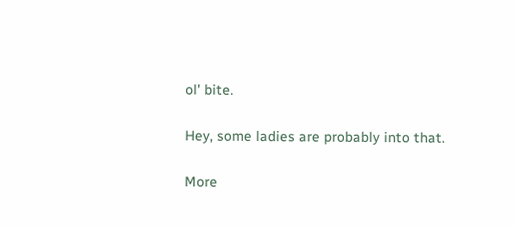ol' bite.

Hey, some ladies are probably into that.

More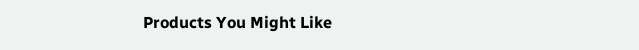Products You Might Like